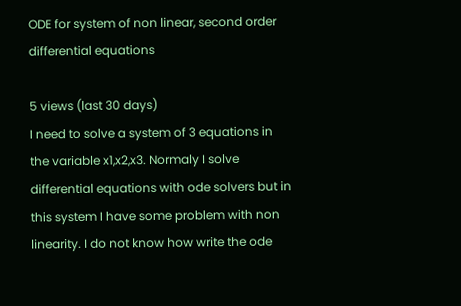ODE for system of non linear, second order differential equations

5 views (last 30 days)
I need to solve a system of 3 equations in the variable x1,x2,x3. Normaly I solve differential equations with ode solvers but in this system I have some problem with non linearity. I do not know how write the ode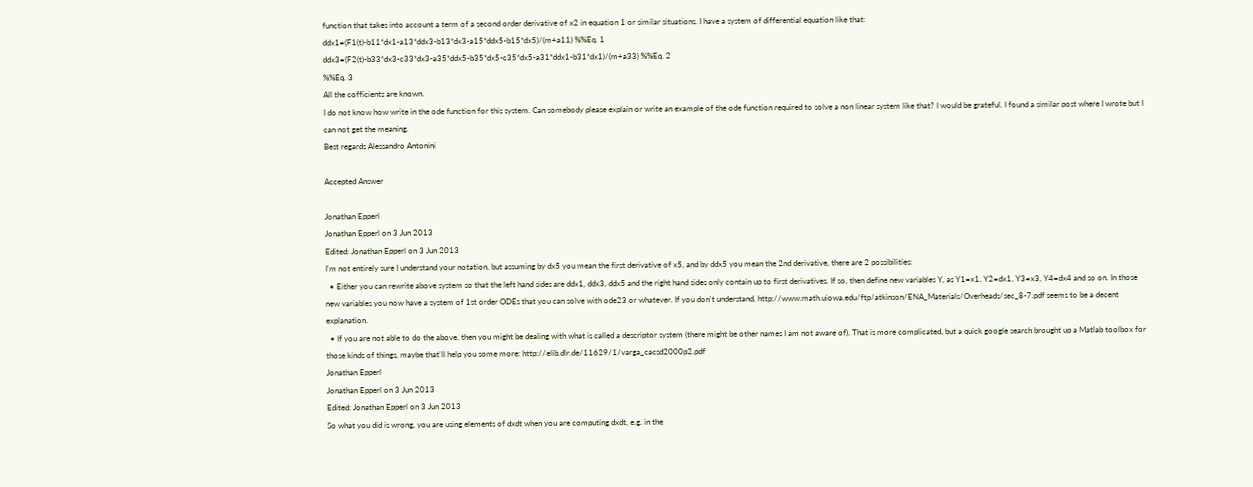function that takes into account a term of a second order derivative of x2 in equation 1 or similar situations. I have a system of differential equation like that:
ddx1=(F1(t)-b11*dx1-a13*ddx3-b13*dx3-a15*ddx5-b15*dx5)/(m+a11) %%Eq. 1
ddx3=(F2(t)-b33*dx3-c33*dx3-a35*ddx5-b35*dx5-c35*dx5-a31*ddx1-b31*dx1)/(m+a33) %%Eq. 2
%%Eq. 3
All the cofficients are known.
I do not know how write in the ode function for this system. Can somebody please explain or write an example of the ode function required to solve a non linear system like that? I would be grateful. I found a similar post where I wrote but I can not get the meaning.
Best regards Alessandro Antonini

Accepted Answer

Jonathan Epperl
Jonathan Epperl on 3 Jun 2013
Edited: Jonathan Epperl on 3 Jun 2013
I'm not entirely sure I understand your notation, but assuming by dx5 you mean the first derivative of x5, and by ddx5 you mean the 2nd derivative, there are 2 possibilities:
  • Either you can rewrite above system so that the left hand sides are ddx1, ddx3, ddx5 and the right hand sides only contain up to first derivatives. If so, then define new variables Y, as Y1=x1, Y2=dx1, Y3=x3, Y4=dx4 and so on. In those new variables you now have a system of 1st order ODEs that you can solve with ode23 or whatever. If you don't understand, http://www.math.uiowa.edu/ftp/atkinson/ENA_Materials/Overheads/sec_8-7.pdf seems to be a decent explanation.
  • If you are not able to do the above, then you might be dealing with what is called a descriptor system (there might be other names I am not aware of). That is more complicated, but a quick google search brought up a Matlab toolbox for those kinds of things, maybe that'll help you some more: http://elib.dlr.de/11629/1/varga_cacsd2000p2.pdf
Jonathan Epperl
Jonathan Epperl on 3 Jun 2013
Edited: Jonathan Epperl on 3 Jun 2013
So what you did is wrong, you are using elements of dxdt when you are computing dxdt, e.g. in the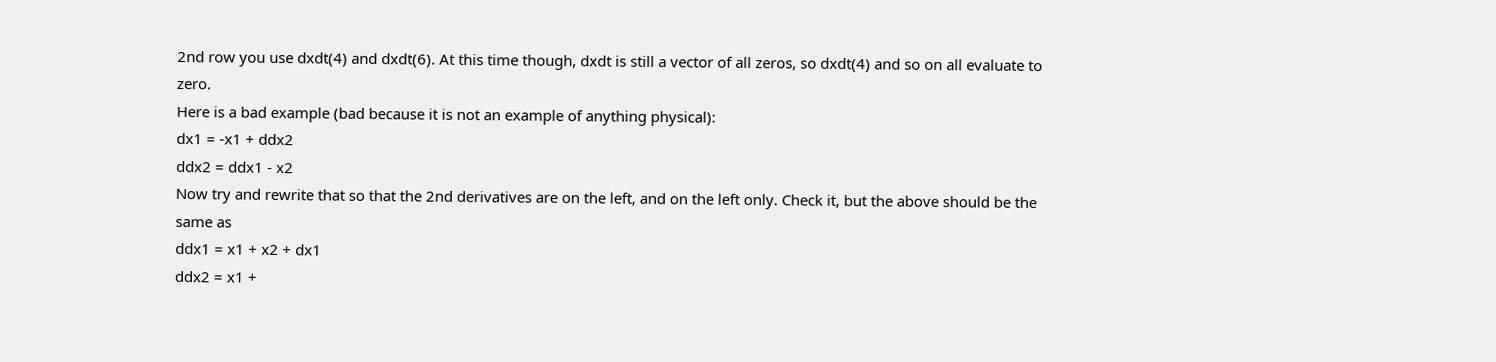2nd row you use dxdt(4) and dxdt(6). At this time though, dxdt is still a vector of all zeros, so dxdt(4) and so on all evaluate to zero.
Here is a bad example (bad because it is not an example of anything physical):
dx1 = -x1 + ddx2
ddx2 = ddx1 - x2
Now try and rewrite that so that the 2nd derivatives are on the left, and on the left only. Check it, but the above should be the same as
ddx1 = x1 + x2 + dx1
ddx2 = x1 +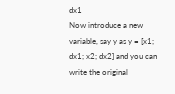dx1
Now introduce a new variable, say y as y = [x1; dx1; x2; dx2] and you can write the original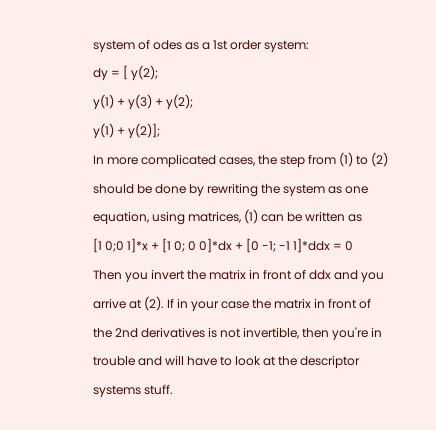system of odes as a 1st order system:
dy = [ y(2);
y(1) + y(3) + y(2);
y(1) + y(2)];
In more complicated cases, the step from (1) to (2) should be done by rewriting the system as one equation, using matrices, (1) can be written as
[1 0;0 1]*x + [1 0; 0 0]*dx + [0 -1; -1 1]*ddx = 0
Then you invert the matrix in front of ddx and you arrive at (2). If in your case the matrix in front of the 2nd derivatives is not invertible, then you're in trouble and will have to look at the descriptor systems stuff.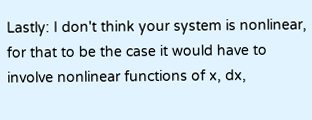Lastly: I don't think your system is nonlinear, for that to be the case it would have to involve nonlinear functions of x, dx,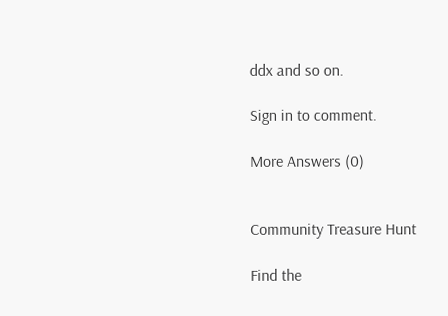ddx and so on.

Sign in to comment.

More Answers (0)


Community Treasure Hunt

Find the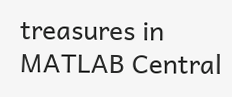treasures in MATLAB Central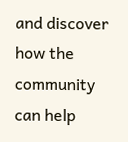and discover how the community can help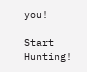you!

Start Hunting!